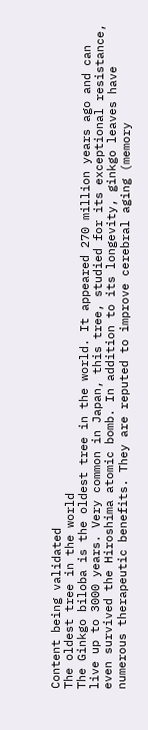Content being validated
The oldest tree in the world
The Ginkgo biloba is the oldest tree in the world. It appeared 270 million years ago and can live up to 3000 years. Very common in Japan, this tree, studied for its exceptional resistance, even survived the Hiroshima atomic bomb. In addition to its longevity, ginkgo leaves have numerous therapeutic benefits. They are reputed to improve cerebral aging (memory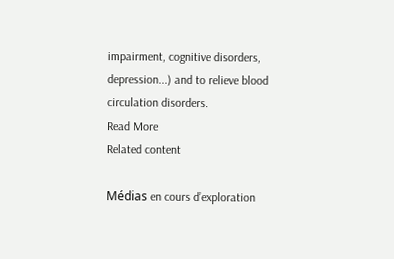impairment, cognitive disorders, depression...) and to relieve blood circulation disorders.
Read More
Related content

Médias en cours d’exploration